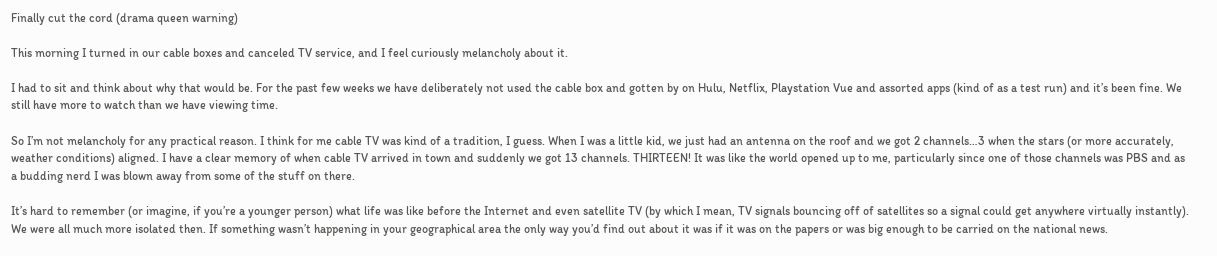Finally cut the cord (drama queen warning)

This morning I turned in our cable boxes and canceled TV service, and I feel curiously melancholy about it.

I had to sit and think about why that would be. For the past few weeks we have deliberately not used the cable box and gotten by on Hulu, Netflix, Playstation Vue and assorted apps (kind of as a test run) and it’s been fine. We still have more to watch than we have viewing time.

So I’m not melancholy for any practical reason. I think for me cable TV was kind of a tradition, I guess. When I was a little kid, we just had an antenna on the roof and we got 2 channels…3 when the stars (or more accurately, weather conditions) aligned. I have a clear memory of when cable TV arrived in town and suddenly we got 13 channels. THIRTEEN! It was like the world opened up to me, particularly since one of those channels was PBS and as a budding nerd I was blown away from some of the stuff on there.

It’s hard to remember (or imagine, if you’re a younger person) what life was like before the Internet and even satellite TV (by which I mean, TV signals bouncing off of satellites so a signal could get anywhere virtually instantly). We were all much more isolated then. If something wasn’t happening in your geographical area the only way you’d find out about it was if it was on the papers or was big enough to be carried on the national news.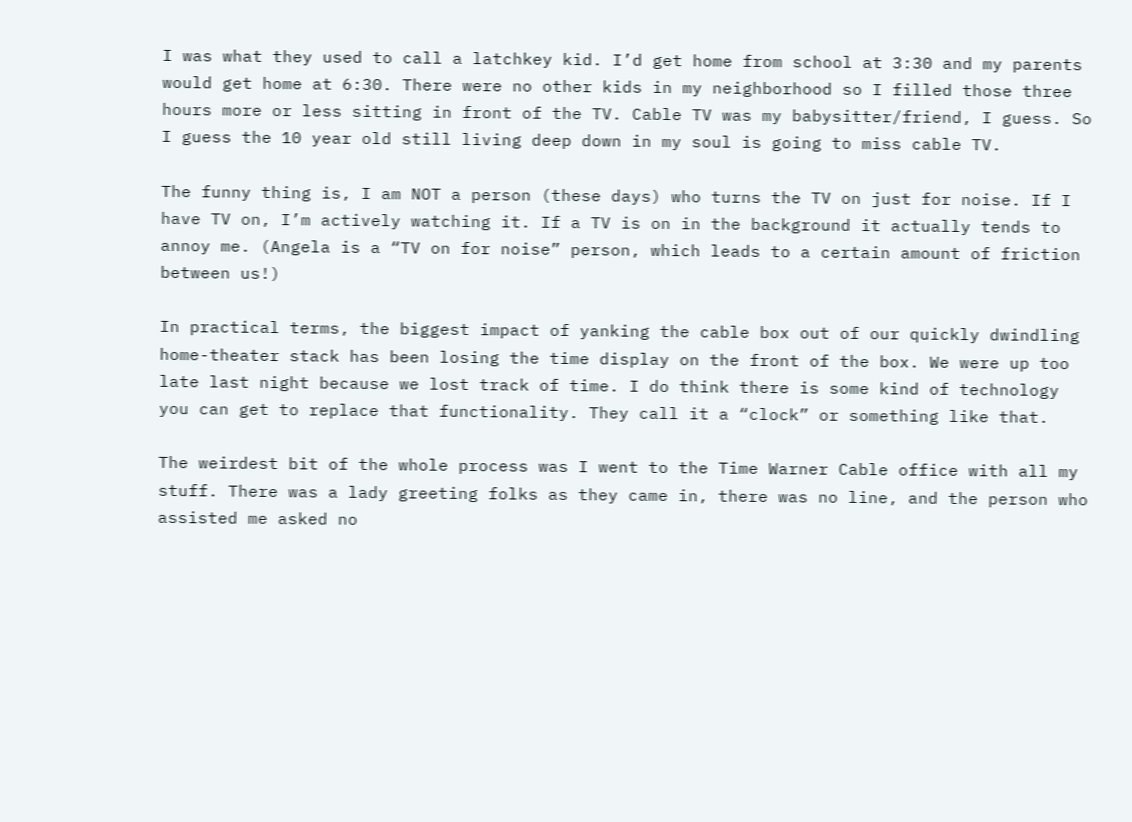I was what they used to call a latchkey kid. I’d get home from school at 3:30 and my parents would get home at 6:30. There were no other kids in my neighborhood so I filled those three hours more or less sitting in front of the TV. Cable TV was my babysitter/friend, I guess. So I guess the 10 year old still living deep down in my soul is going to miss cable TV.

The funny thing is, I am NOT a person (these days) who turns the TV on just for noise. If I have TV on, I’m actively watching it. If a TV is on in the background it actually tends to annoy me. (Angela is a “TV on for noise” person, which leads to a certain amount of friction between us!)

In practical terms, the biggest impact of yanking the cable box out of our quickly dwindling home-theater stack has been losing the time display on the front of the box. We were up too late last night because we lost track of time. I do think there is some kind of technology you can get to replace that functionality. They call it a “clock” or something like that.

The weirdest bit of the whole process was I went to the Time Warner Cable office with all my stuff. There was a lady greeting folks as they came in, there was no line, and the person who assisted me asked no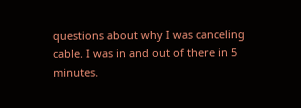questions about why I was canceling cable. I was in and out of there in 5 minutes.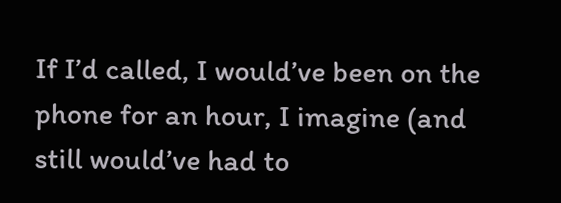If I’d called, I would’ve been on the phone for an hour, I imagine (and still would’ve had to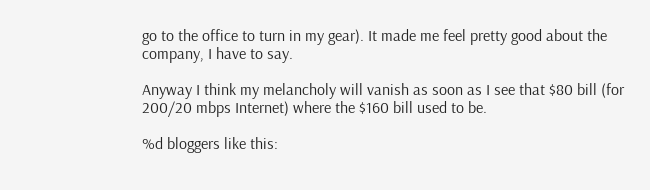go to the office to turn in my gear). It made me feel pretty good about the company, I have to say.

Anyway I think my melancholy will vanish as soon as I see that $80 bill (for 200/20 mbps Internet) where the $160 bill used to be.

%d bloggers like this: